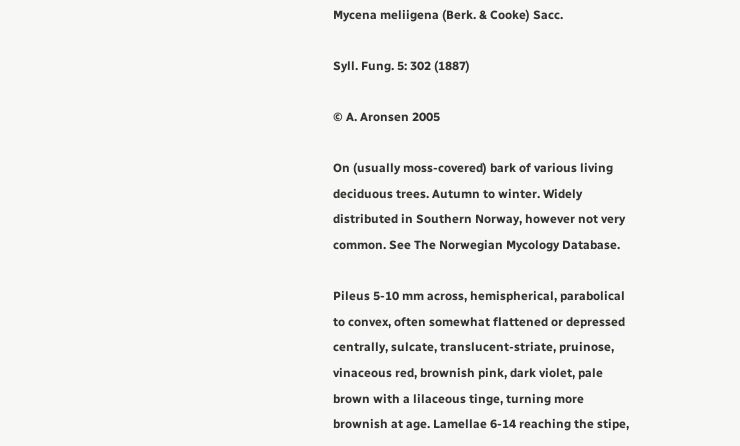Mycena meliigena (Berk. & Cooke) Sacc.

Syll. Fung. 5: 302 (1887)

© A. Aronsen 2005

On (usually moss-covered) bark of various living deciduous trees. Autumn to winter. Widely distributed in Southern Norway, however not very common. See The Norwegian Mycology Database.

Pileus 5-10 mm across, hemispherical, parabolical to convex, often somewhat flattened or depressed centrally, sulcate, translucent-striate, pruinose, vinaceous red, brownish pink, dark violet, pale brown with a lilaceous tinge, turning more brownish at age. Lamellae 6-14 reaching the stipe,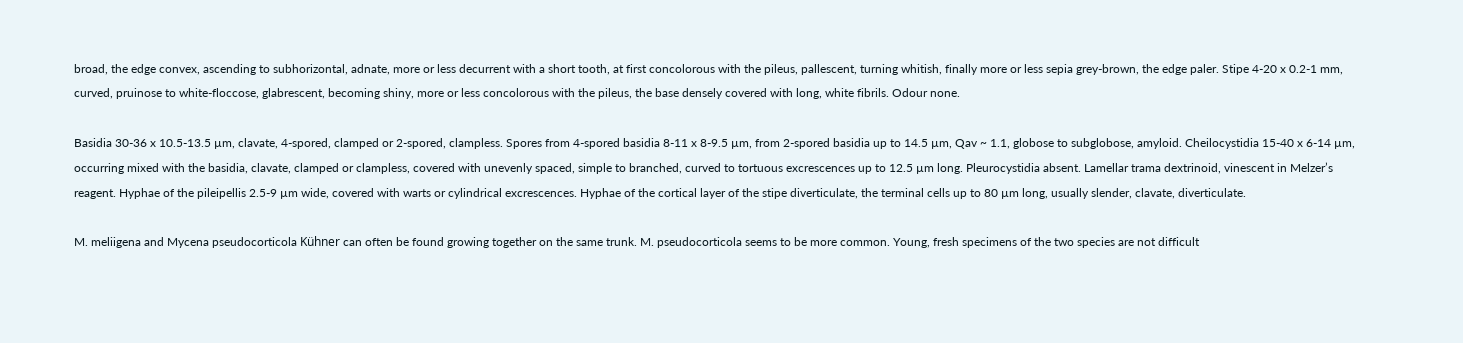broad, the edge convex, ascending to subhorizontal, adnate, more or less decurrent with a short tooth, at first concolorous with the pileus, pallescent, turning whitish, finally more or less sepia grey-brown, the edge paler. Stipe 4-20 x 0.2-1 mm, curved, pruinose to white-floccose, glabrescent, becoming shiny, more or less concolorous with the pileus, the base densely covered with long, white fibrils. Odour none.

Basidia 30-36 x 10.5-13.5 µm, clavate, 4-spored, clamped or 2-spored, clampless. Spores from 4-spored basidia 8-11 x 8-9.5 µm, from 2-spored basidia up to 14.5 µm, Qav ~ 1.1, globose to subglobose, amyloid. Cheilocystidia 15-40 x 6-14 µm, occurring mixed with the basidia, clavate, clamped or clampless, covered with unevenly spaced, simple to branched, curved to tortuous excrescences up to 12.5 µm long. Pleurocystidia absent. Lamellar trama dextrinoid, vinescent in Melzer’s reagent. Hyphae of the pileipellis 2.5-9 µm wide, covered with warts or cylindrical excrescences. Hyphae of the cortical layer of the stipe diverticulate, the terminal cells up to 80 µm long, usually slender, clavate, diverticulate.

M. meliigena and Mycena pseudocorticola Kühner can often be found growing together on the same trunk. M. pseudocorticola seems to be more common. Young, fresh specimens of the two species are not difficult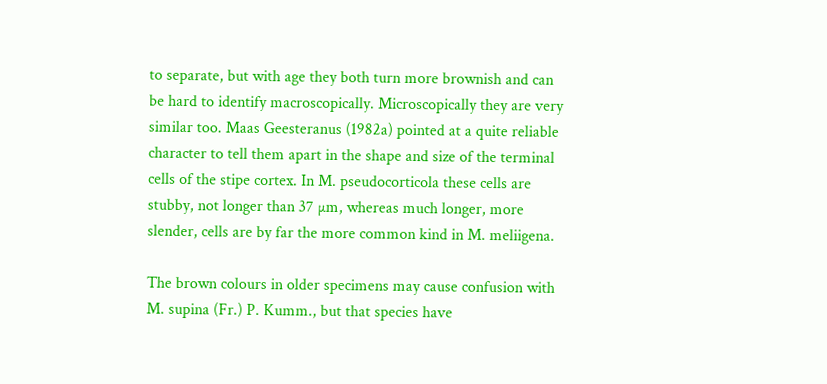to separate, but with age they both turn more brownish and can be hard to identify macroscopically. Microscopically they are very similar too. Maas Geesteranus (1982a) pointed at a quite reliable character to tell them apart in the shape and size of the terminal cells of the stipe cortex. In M. pseudocorticola these cells are stubby, not longer than 37 µm, whereas much longer, more slender, cells are by far the more common kind in M. meliigena.

The brown colours in older specimens may cause confusion with M. supina (Fr.) P. Kumm., but that species have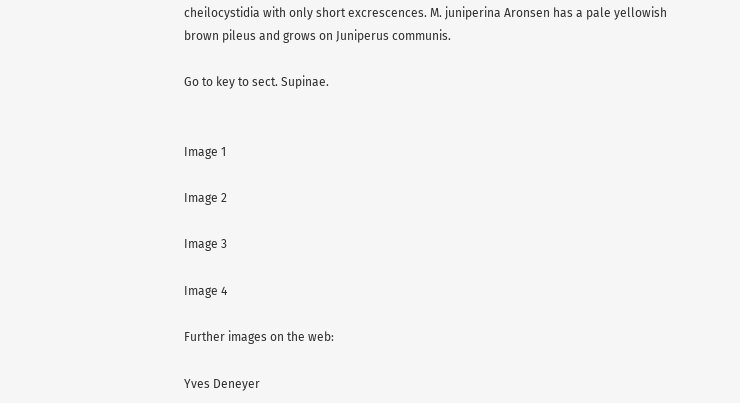cheilocystidia with only short excrescences. M. juniperina Aronsen has a pale yellowish brown pileus and grows on Juniperus communis.

Go to key to sect. Supinae.


Image 1

Image 2

Image 3

Image 4

Further images on the web:

Yves Deneyer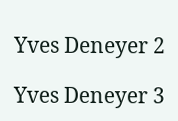Yves Deneyer 2

Yves Deneyer 3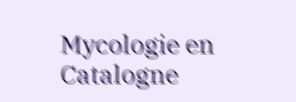Mycologie en Catalogne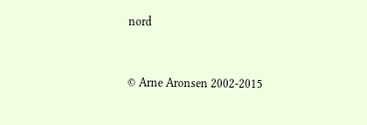nord


© Arne Aronsen 2002-2015